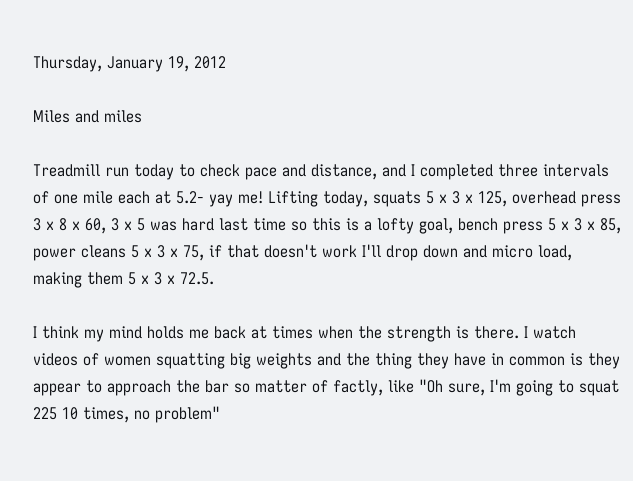Thursday, January 19, 2012

Miles and miles

Treadmill run today to check pace and distance, and I completed three intervals of one mile each at 5.2- yay me! Lifting today, squats 5 x 3 x 125, overhead press 3 x 8 x 60, 3 x 5 was hard last time so this is a lofty goal, bench press 5 x 3 x 85, power cleans 5 x 3 x 75, if that doesn't work I'll drop down and micro load, making them 5 x 3 x 72.5.

I think my mind holds me back at times when the strength is there. I watch videos of women squatting big weights and the thing they have in common is they appear to approach the bar so matter of factly, like "Oh sure, I'm going to squat 225 10 times, no problem"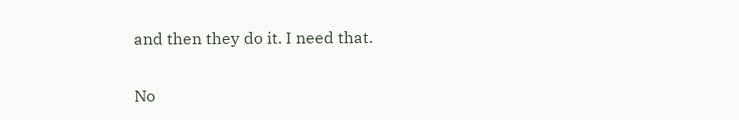and then they do it. I need that.

No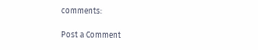comments:

Post a Comment